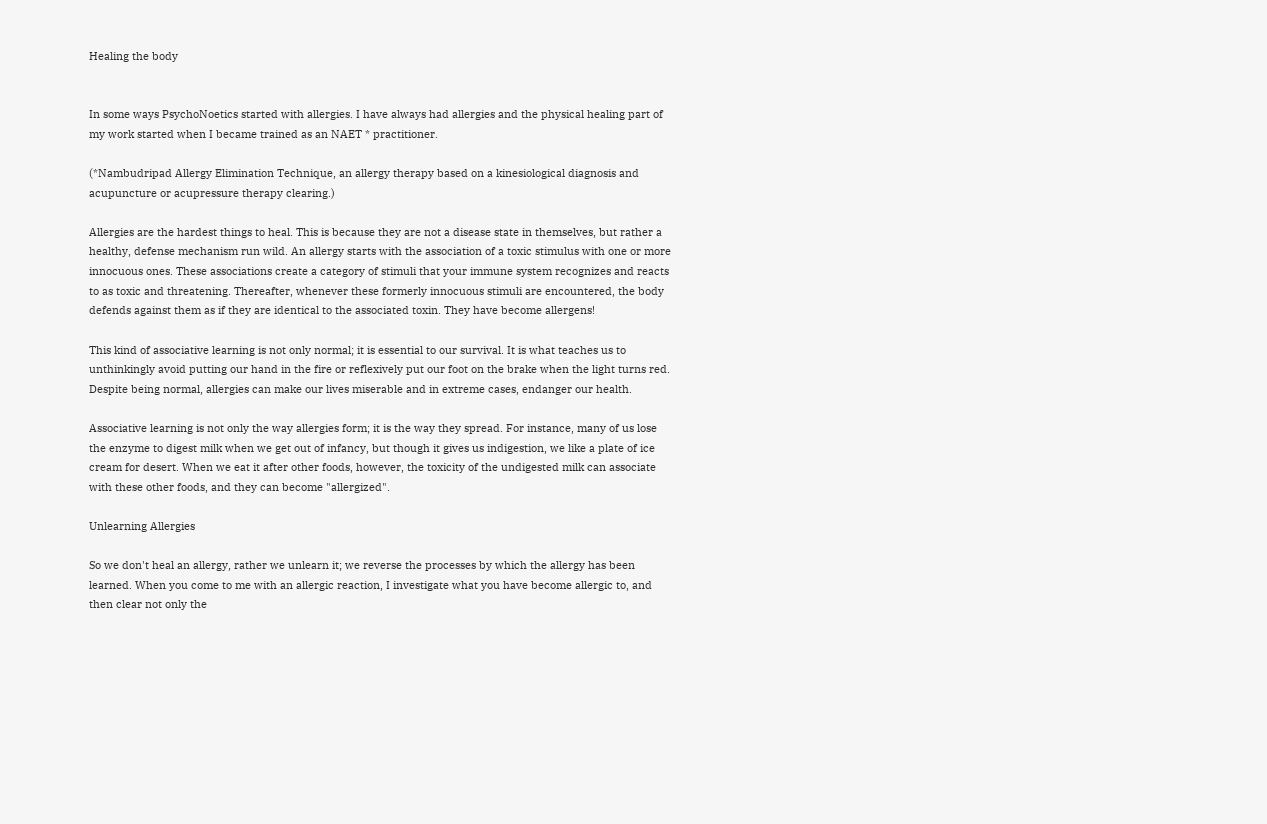Healing the body


In some ways PsychoNoetics started with allergies. I have always had allergies and the physical healing part of my work started when I became trained as an NAET * practitioner.

(*Nambudripad Allergy Elimination Technique, an allergy therapy based on a kinesiological diagnosis and acupuncture or acupressure therapy clearing.)

Allergies are the hardest things to heal. This is because they are not a disease state in themselves, but rather a healthy, defense mechanism run wild. An allergy starts with the association of a toxic stimulus with one or more innocuous ones. These associations create a category of stimuli that your immune system recognizes and reacts to as toxic and threatening. Thereafter, whenever these formerly innocuous stimuli are encountered, the body defends against them as if they are identical to the associated toxin. They have become allergens!

This kind of associative learning is not only normal; it is essential to our survival. It is what teaches us to unthinkingly avoid putting our hand in the fire or reflexively put our foot on the brake when the light turns red. Despite being normal, allergies can make our lives miserable and in extreme cases, endanger our health.

Associative learning is not only the way allergies form; it is the way they spread. For instance, many of us lose the enzyme to digest milk when we get out of infancy, but though it gives us indigestion, we like a plate of ice cream for desert. When we eat it after other foods, however, the toxicity of the undigested milk can associate with these other foods, and they can become "allergized".

Unlearning Allergies

So we don't heal an allergy, rather we unlearn it; we reverse the processes by which the allergy has been learned. When you come to me with an allergic reaction, I investigate what you have become allergic to, and then clear not only the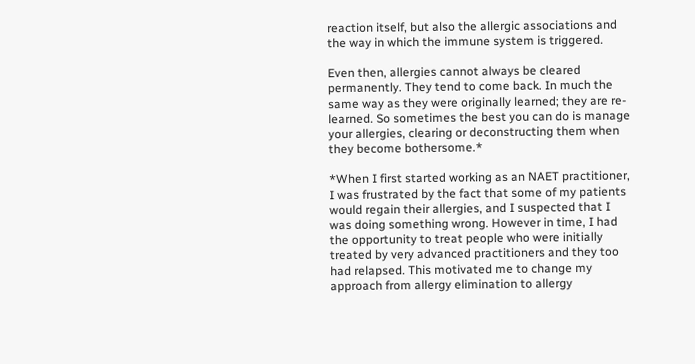reaction itself, but also the allergic associations and the way in which the immune system is triggered.

Even then, allergies cannot always be cleared permanently. They tend to come back. In much the same way as they were originally learned; they are re-learned. So sometimes the best you can do is manage your allergies, clearing or deconstructing them when they become bothersome.*

*When I first started working as an NAET practitioner, I was frustrated by the fact that some of my patients would regain their allergies, and I suspected that I was doing something wrong. However in time, I had the opportunity to treat people who were initially treated by very advanced practitioners and they too had relapsed. This motivated me to change my approach from allergy elimination to allergy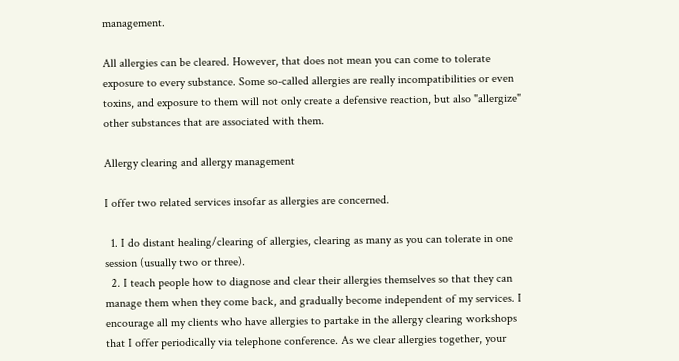management.

All allergies can be cleared. However, that does not mean you can come to tolerate exposure to every substance. Some so-called allergies are really incompatibilities or even toxins, and exposure to them will not only create a defensive reaction, but also "allergize" other substances that are associated with them.

Allergy clearing and allergy management

I offer two related services insofar as allergies are concerned.

  1. I do distant healing/clearing of allergies, clearing as many as you can tolerate in one session (usually two or three).
  2. I teach people how to diagnose and clear their allergies themselves so that they can manage them when they come back, and gradually become independent of my services. I encourage all my clients who have allergies to partake in the allergy clearing workshops that I offer periodically via telephone conference. As we clear allergies together, your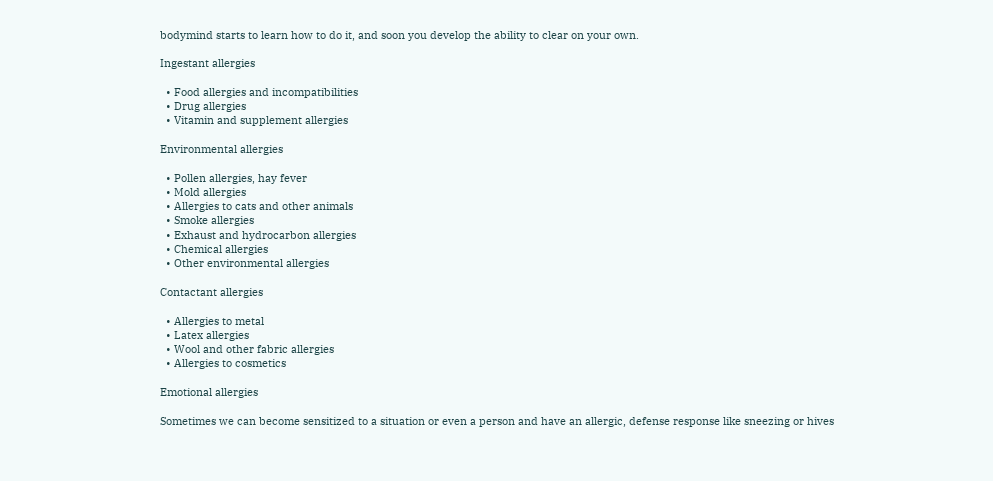bodymind starts to learn how to do it, and soon you develop the ability to clear on your own.

Ingestant allergies

  • Food allergies and incompatibilities
  • Drug allergies
  • Vitamin and supplement allergies

Environmental allergies

  • Pollen allergies, hay fever
  • Mold allergies
  • Allergies to cats and other animals
  • Smoke allergies
  • Exhaust and hydrocarbon allergies
  • Chemical allergies
  • Other environmental allergies

Contactant allergies

  • Allergies to metal
  • Latex allergies
  • Wool and other fabric allergies
  • Allergies to cosmetics

Emotional allergies

Sometimes we can become sensitized to a situation or even a person and have an allergic, defense response like sneezing or hives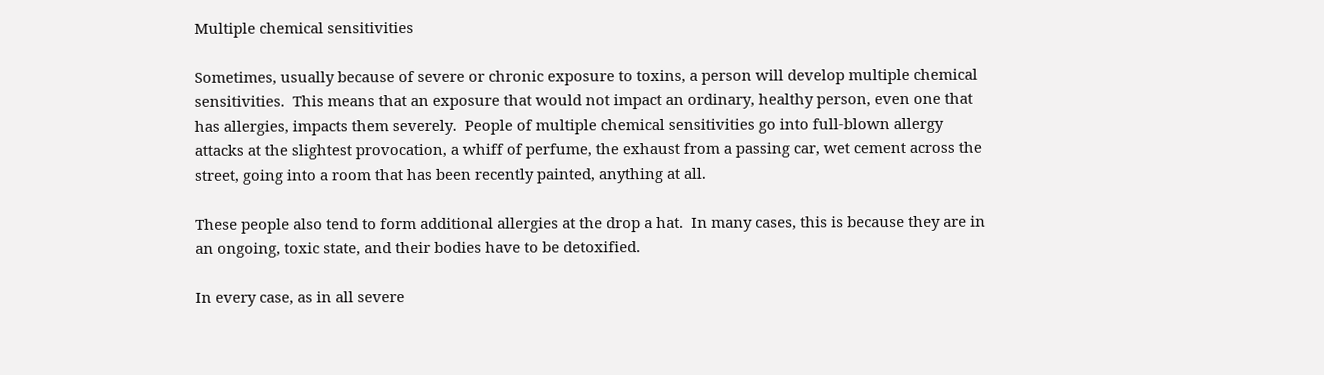Multiple chemical sensitivities

Sometimes, usually because of severe or chronic exposure to toxins, a person will develop multiple chemical sensitivities.  This means that an exposure that would not impact an ordinary, healthy person, even one that has allergies, impacts them severely.  People of multiple chemical sensitivities go into full-blown allergy attacks at the slightest provocation, a whiff of perfume, the exhaust from a passing car, wet cement across the street, going into a room that has been recently painted, anything at all.

These people also tend to form additional allergies at the drop a hat.  In many cases, this is because they are in an ongoing, toxic state, and their bodies have to be detoxified.

In every case, as in all severe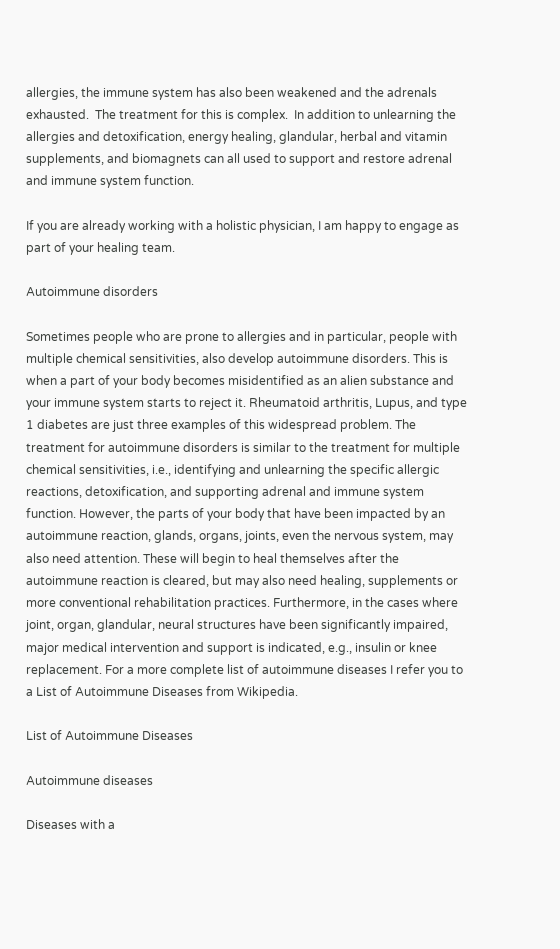allergies, the immune system has also been weakened and the adrenals exhausted.  The treatment for this is complex.  In addition to unlearning the allergies and detoxification, energy healing, glandular, herbal and vitamin supplements, and biomagnets can all used to support and restore adrenal and immune system function.

If you are already working with a holistic physician, I am happy to engage as part of your healing team.

Autoimmune disorders

Sometimes people who are prone to allergies and in particular, people with multiple chemical sensitivities, also develop autoimmune disorders. This is when a part of your body becomes misidentified as an alien substance and your immune system starts to reject it. Rheumatoid arthritis, Lupus, and type 1 diabetes are just three examples of this widespread problem. The treatment for autoimmune disorders is similar to the treatment for multiple chemical sensitivities, i.e., identifying and unlearning the specific allergic reactions, detoxification, and supporting adrenal and immune system function. However, the parts of your body that have been impacted by an autoimmune reaction, glands, organs, joints, even the nervous system, may also need attention. These will begin to heal themselves after the autoimmune reaction is cleared, but may also need healing, supplements or more conventional rehabilitation practices. Furthermore, in the cases where joint, organ, glandular, neural structures have been significantly impaired, major medical intervention and support is indicated, e.g., insulin or knee replacement. For a more complete list of autoimmune diseases I refer you to a List of Autoimmune Diseases from Wikipedia.

List of Autoimmune Diseases

Autoimmune diseases

Diseases with a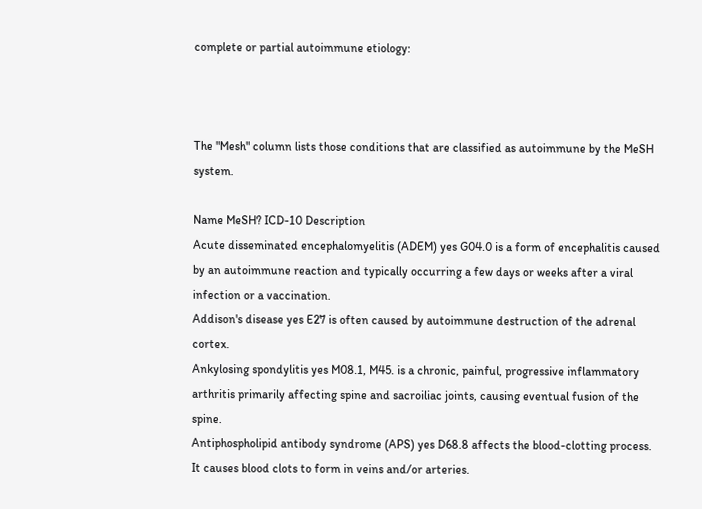complete or partial autoimmune etiology:



The "Mesh" column lists those conditions that are classified as autoimmune by the MeSH system.

Name MeSH? ICD-10 Description
Acute disseminated encephalomyelitis (ADEM) yes G04.0 is a form of encephalitis caused by an autoimmune reaction and typically occurring a few days or weeks after a viral infection or a vaccination.
Addison's disease yes E27 is often caused by autoimmune destruction of the adrenal cortex.
Ankylosing spondylitis yes M08.1, M45. is a chronic, painful, progressive inflammatory arthritis primarily affecting spine and sacroiliac joints, causing eventual fusion of the spine.
Antiphospholipid antibody syndrome (APS) yes D68.8 affects the blood-clotting process. It causes blood clots to form in veins and/or arteries.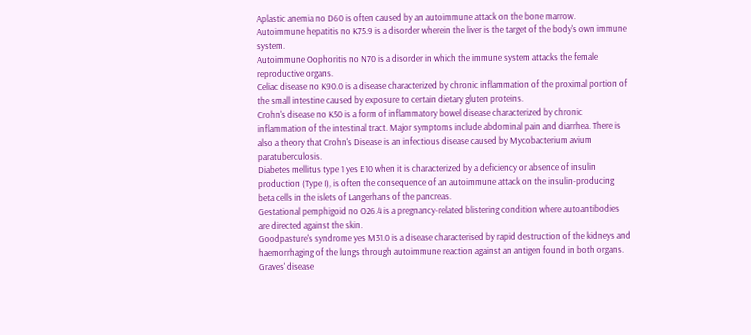Aplastic anemia no D60 is often caused by an autoimmune attack on the bone marrow.
Autoimmune hepatitis no K75.9 is a disorder wherein the liver is the target of the body's own immune system.
Autoimmune Oophoritis no N70 is a disorder in which the immune system attacks the female reproductive organs.
Celiac disease no K90.0 is a disease characterized by chronic inflammation of the proximal portion of the small intestine caused by exposure to certain dietary gluten proteins.
Crohn's disease no K50 is a form of inflammatory bowel disease characterized by chronic inflammation of the intestinal tract. Major symptoms include abdominal pain and diarrhea. There is also a theory that Crohn's Disease is an infectious disease caused by Mycobacterium avium paratuberculosis.
Diabetes mellitus type 1 yes E10 when it is characterized by a deficiency or absence of insulin production (Type I), is often the consequence of an autoimmune attack on the insulin-producing beta cells in the islets of Langerhans of the pancreas.
Gestational pemphigoid no O26.4 is a pregnancy-related blistering condition where autoantibodies are directed against the skin.
Goodpasture's syndrome yes M31.0 is a disease characterised by rapid destruction of the kidneys and haemorrhaging of the lungs through autoimmune reaction against an antigen found in both organs.
Graves' disease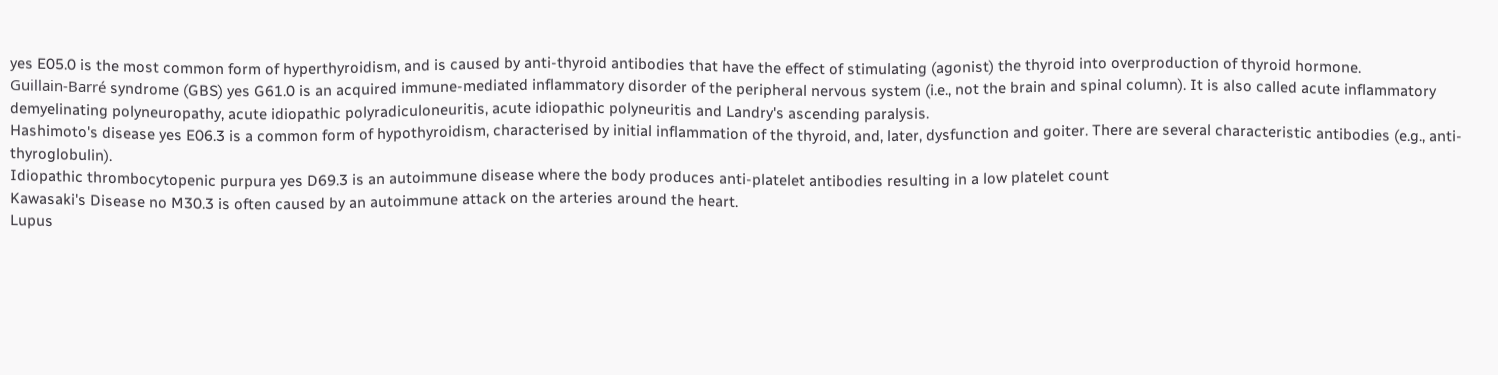yes E05.0 is the most common form of hyperthyroidism, and is caused by anti-thyroid antibodies that have the effect of stimulating (agonist) the thyroid into overproduction of thyroid hormone.
Guillain-Barré syndrome (GBS) yes G61.0 is an acquired immune-mediated inflammatory disorder of the peripheral nervous system (i.e., not the brain and spinal column). It is also called acute inflammatory demyelinating polyneuropathy, acute idiopathic polyradiculoneuritis, acute idiopathic polyneuritis and Landry's ascending paralysis.
Hashimoto's disease yes E06.3 is a common form of hypothyroidism, characterised by initial inflammation of the thyroid, and, later, dysfunction and goiter. There are several characteristic antibodies (e.g., anti-thyroglobulin).
Idiopathic thrombocytopenic purpura yes D69.3 is an autoimmune disease where the body produces anti-platelet antibodies resulting in a low platelet count
Kawasaki's Disease no M30.3 is often caused by an autoimmune attack on the arteries around the heart.
Lupus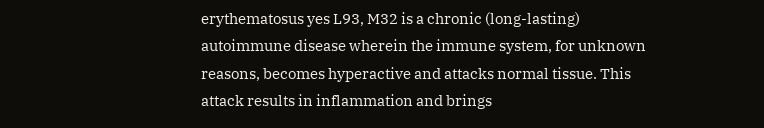erythematosus yes L93, M32 is a chronic (long-lasting) autoimmune disease wherein the immune system, for unknown reasons, becomes hyperactive and attacks normal tissue. This attack results in inflammation and brings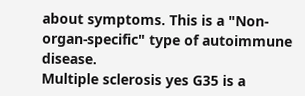about symptoms. This is a "Non-organ-specific" type of autoimmune disease.
Multiple sclerosis yes G35 is a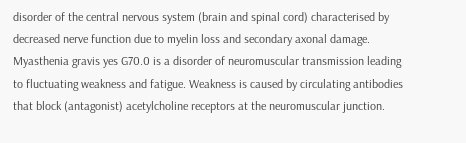disorder of the central nervous system (brain and spinal cord) characterised by decreased nerve function due to myelin loss and secondary axonal damage.
Myasthenia gravis yes G70.0 is a disorder of neuromuscular transmission leading to fluctuating weakness and fatigue. Weakness is caused by circulating antibodies that block (antagonist) acetylcholine receptors at the neuromuscular junction.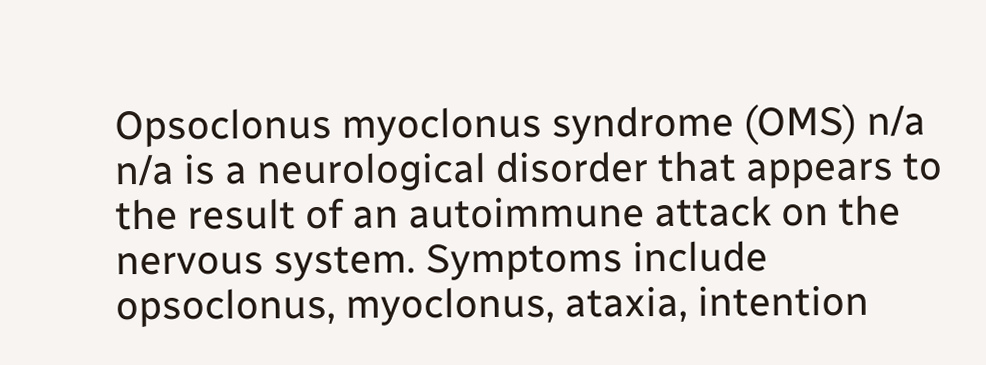Opsoclonus myoclonus syndrome (OMS) n/a n/a is a neurological disorder that appears to the result of an autoimmune attack on the nervous system. Symptoms include opsoclonus, myoclonus, ataxia, intention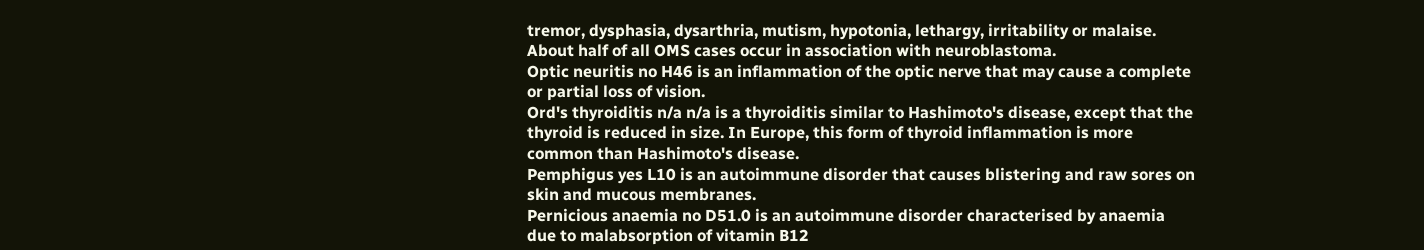tremor, dysphasia, dysarthria, mutism, hypotonia, lethargy, irritability or malaise. About half of all OMS cases occur in association with neuroblastoma.
Optic neuritis no H46 is an inflammation of the optic nerve that may cause a complete or partial loss of vision.
Ord's thyroiditis n/a n/a is a thyroiditis similar to Hashimoto's disease, except that the thyroid is reduced in size. In Europe, this form of thyroid inflammation is more common than Hashimoto's disease.
Pemphigus yes L10 is an autoimmune disorder that causes blistering and raw sores on skin and mucous membranes.
Pernicious anaemia no D51.0 is an autoimmune disorder characterised by anaemia due to malabsorption of vitamin B12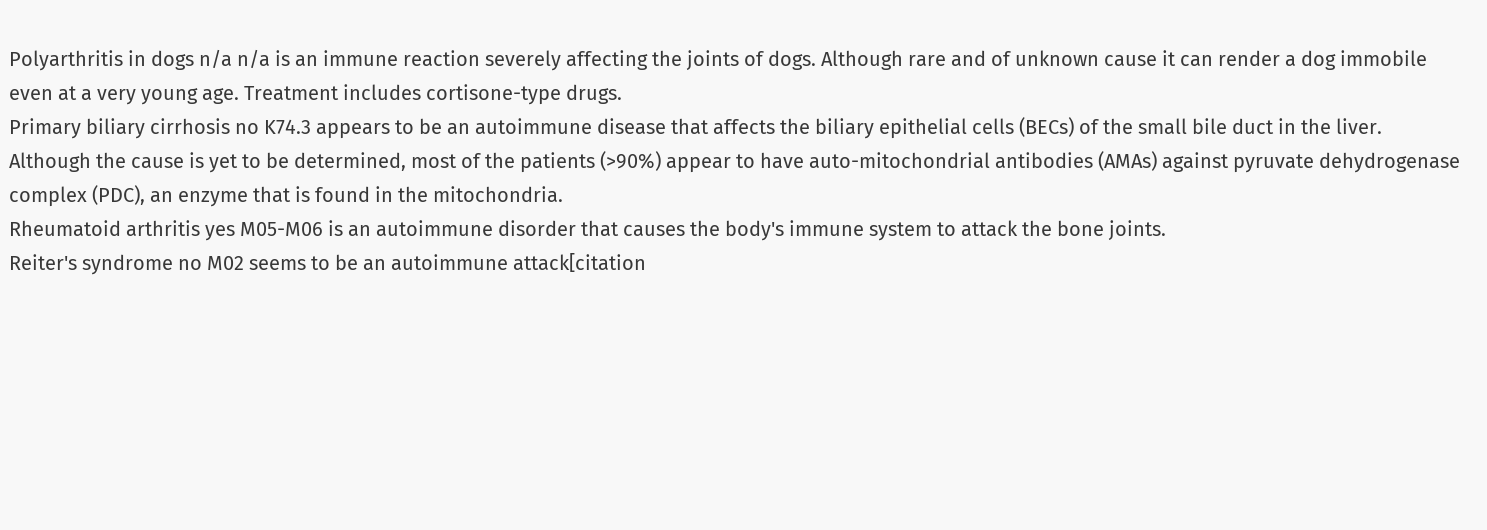Polyarthritis in dogs n/a n/a is an immune reaction severely affecting the joints of dogs. Although rare and of unknown cause it can render a dog immobile even at a very young age. Treatment includes cortisone-type drugs.
Primary biliary cirrhosis no K74.3 appears to be an autoimmune disease that affects the biliary epithelial cells (BECs) of the small bile duct in the liver. Although the cause is yet to be determined, most of the patients (>90%) appear to have auto-mitochondrial antibodies (AMAs) against pyruvate dehydrogenase complex (PDC), an enzyme that is found in the mitochondria.
Rheumatoid arthritis yes M05-M06 is an autoimmune disorder that causes the body's immune system to attack the bone joints.
Reiter's syndrome no M02 seems to be an autoimmune attack[citation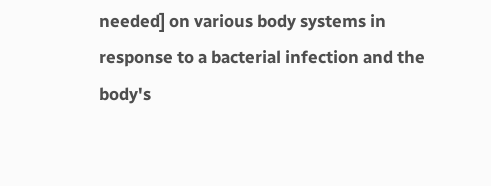needed] on various body systems in response to a bacterial infection and the body's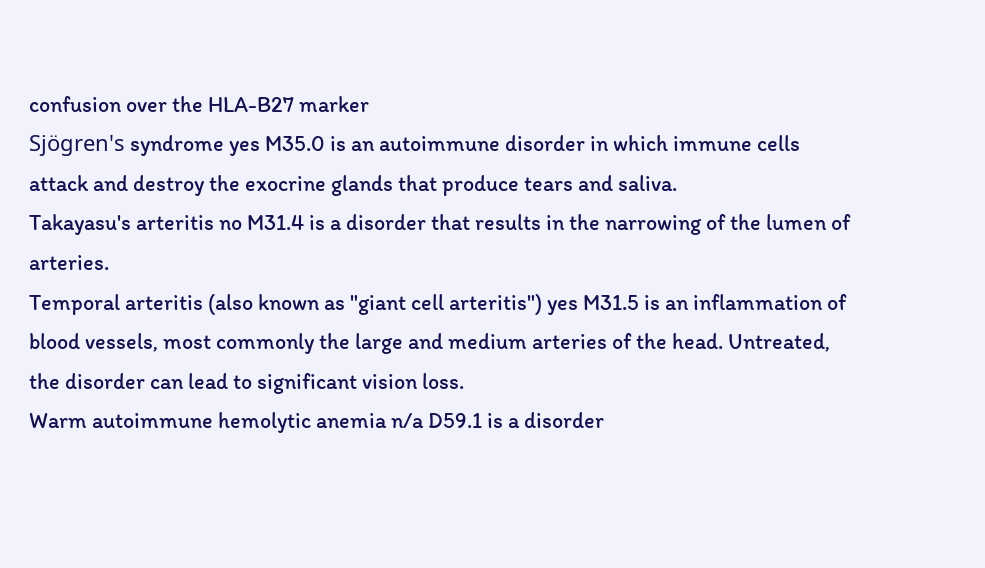confusion over the HLA-B27 marker
Sjögren's syndrome yes M35.0 is an autoimmune disorder in which immune cells attack and destroy the exocrine glands that produce tears and saliva.
Takayasu's arteritis no M31.4 is a disorder that results in the narrowing of the lumen of arteries.
Temporal arteritis (also known as "giant cell arteritis") yes M31.5 is an inflammation of blood vessels, most commonly the large and medium arteries of the head. Untreated, the disorder can lead to significant vision loss.
Warm autoimmune hemolytic anemia n/a D59.1 is a disorder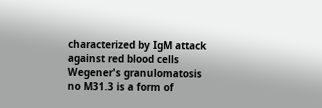characterized by IgM attack against red blood cells
Wegener's granulomatosis no M31.3 is a form of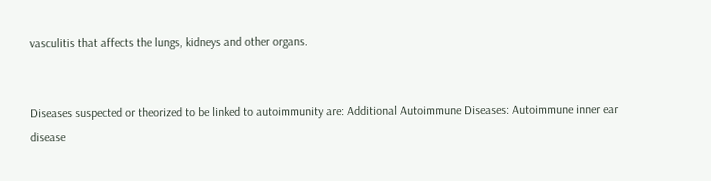vasculitis that affects the lungs, kidneys and other organs.


Diseases suspected or theorized to be linked to autoimmunity are: Additional Autoimmune Diseases: Autoimmune inner ear disease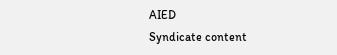AIED
Syndicate content